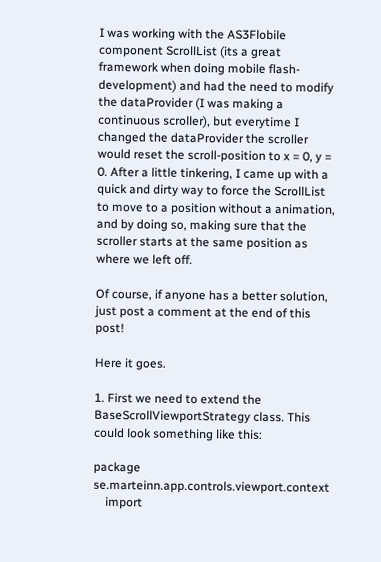I was working with the AS3Flobile component ScrollList (its a great framework when doing mobile flash-development) and had the need to modify the dataProvider (I was making a continuous scroller), but everytime I changed the dataProvider the scroller would reset the scroll-position to x = 0, y = 0. After a little tinkering, I came up with a quick and dirty way to force the ScrollList to move to a position without a animation, and by doing so, making sure that the scroller starts at the same position as where we left off.

Of course, if anyone has a better solution, just post a comment at the end of this post!

Here it goes.

1. First we need to extend the BaseScrollViewportStrategy class. This could look something like this:

package se.marteinn.app.controls.viewport.context
    import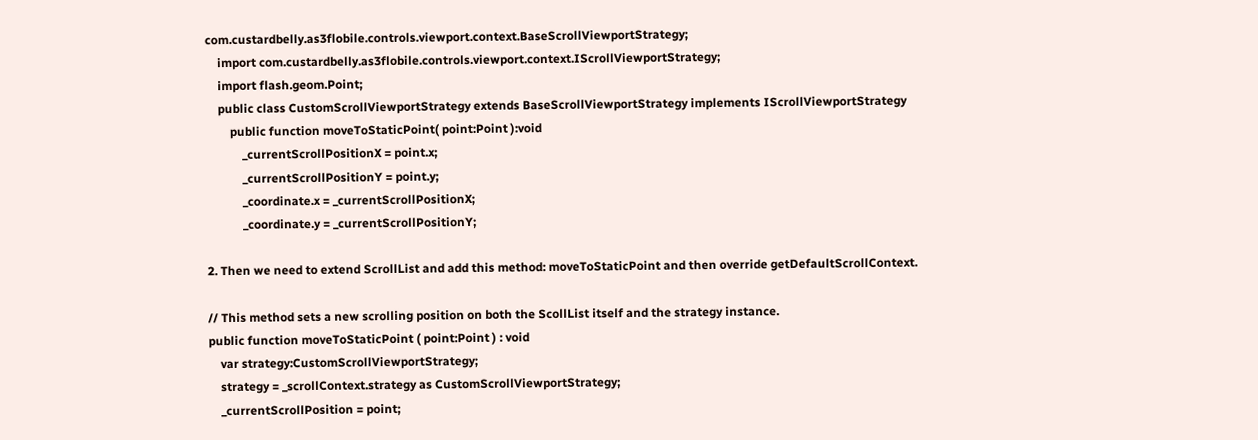com.custardbelly.as3flobile.controls.viewport.context.BaseScrollViewportStrategy;
    import com.custardbelly.as3flobile.controls.viewport.context.IScrollViewportStrategy;
    import flash.geom.Point;
    public class CustomScrollViewportStrategy extends BaseScrollViewportStrategy implements IScrollViewportStrategy
        public function moveToStaticPoint( point:Point ):void
            _currentScrollPositionX = point.x;
            _currentScrollPositionY = point.y;
            _coordinate.x = _currentScrollPositionX;
            _coordinate.y = _currentScrollPositionY;

2. Then we need to extend ScrollList and add this method: moveToStaticPoint and then override getDefaultScrollContext.

// This method sets a new scrolling position on both the ScollList itself and the strategy instance.
public function moveToStaticPoint ( point:Point ) : void
    var strategy:CustomScrollViewportStrategy;
    strategy = _scrollContext.strategy as CustomScrollViewportStrategy;
    _currentScrollPosition = point;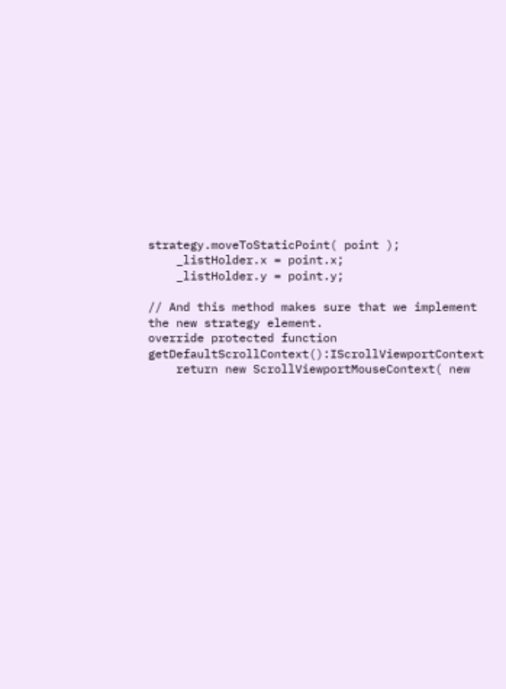strategy.moveToStaticPoint( point );
    _listHolder.x = point.x;
    _listHolder.y = point.y;

// And this method makes sure that we implement the new strategy element.
override protected function getDefaultScrollContext():IScrollViewportContext
    return new ScrollViewportMouseContext( new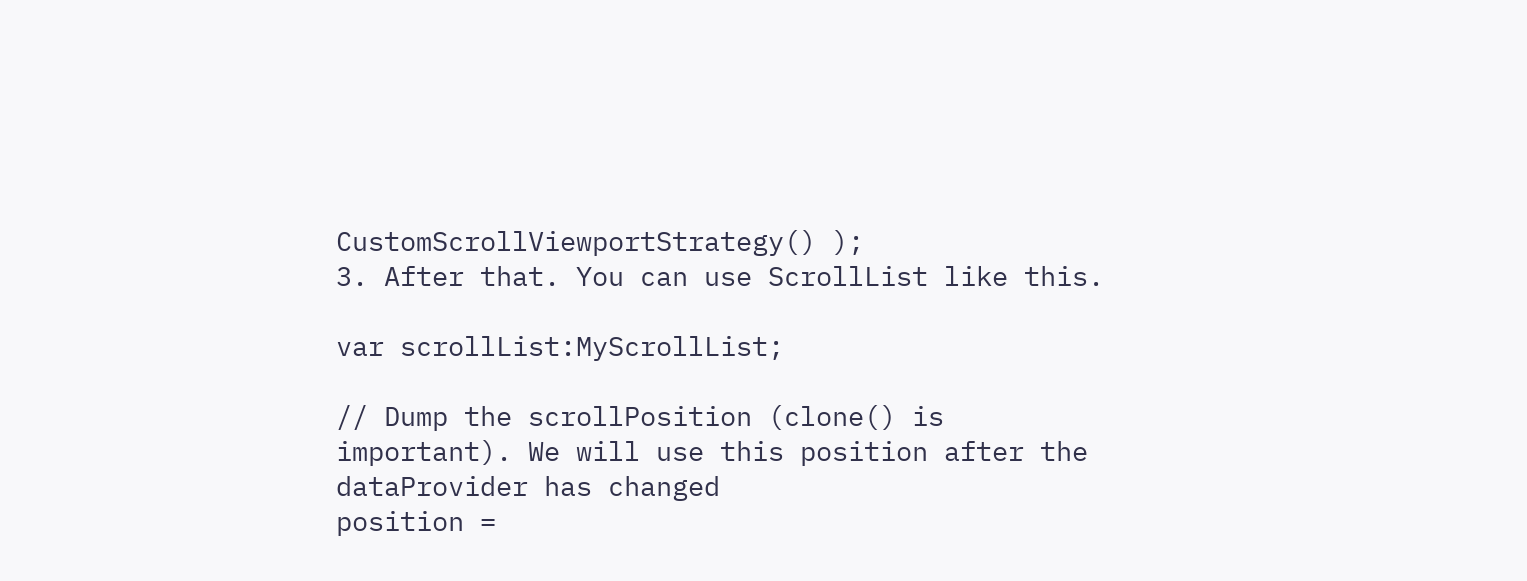CustomScrollViewportStrategy() );
3. After that. You can use ScrollList like this.

var scrollList:MyScrollList;

// Dump the scrollPosition (clone() is important). We will use this position after the dataProvider has changed
position =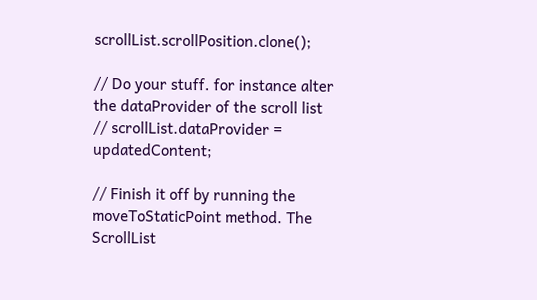scrollList.scrollPosition.clone();

// Do your stuff. for instance alter the dataProvider of the scroll list
// scrollList.dataProvider = updatedContent;

// Finish it off by running the moveToStaticPoint method. The ScrollList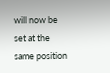will now be set at the same position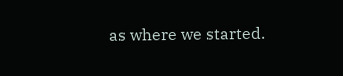as where we started.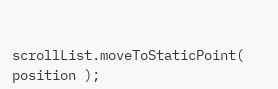scrollList.moveToStaticPoint( position );